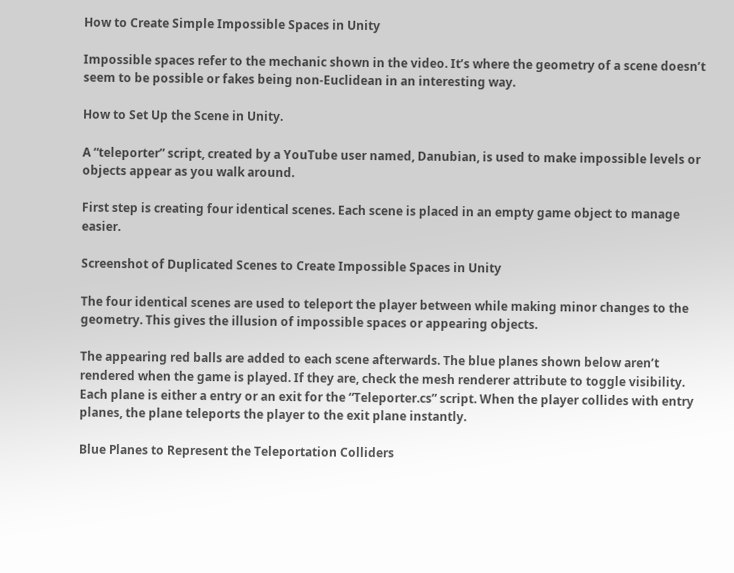How to Create Simple Impossible Spaces in Unity

Impossible spaces refer to the mechanic shown in the video. It’s where the geometry of a scene doesn’t seem to be possible or fakes being non-Euclidean in an interesting way.

How to Set Up the Scene in Unity.

A “teleporter” script, created by a YouTube user named, Danubian, is used to make impossible levels or objects appear as you walk around.

First step is creating four identical scenes. Each scene is placed in an empty game object to manage easier.

Screenshot of Duplicated Scenes to Create Impossible Spaces in Unity

The four identical scenes are used to teleport the player between while making minor changes to the geometry. This gives the illusion of impossible spaces or appearing objects.

The appearing red balls are added to each scene afterwards. The blue planes shown below aren’t rendered when the game is played. If they are, check the mesh renderer attribute to toggle visibility. Each plane is either a entry or an exit for the “Teleporter.cs” script. When the player collides with entry planes, the plane teleports the player to the exit plane instantly.

Blue Planes to Represent the Teleportation Colliders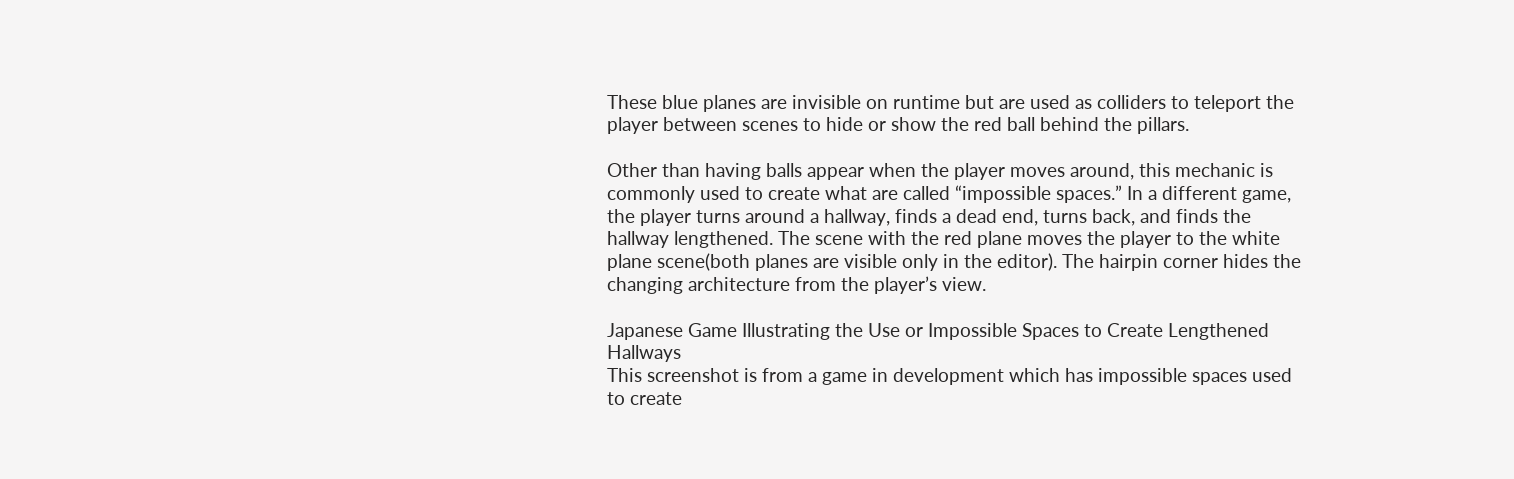These blue planes are invisible on runtime but are used as colliders to teleport the player between scenes to hide or show the red ball behind the pillars.

Other than having balls appear when the player moves around, this mechanic is commonly used to create what are called “impossible spaces.” In a different game, the player turns around a hallway, finds a dead end, turns back, and finds the hallway lengthened. The scene with the red plane moves the player to the white plane scene(both planes are visible only in the editor). The hairpin corner hides the changing architecture from the player’s view.

Japanese Game Illustrating the Use or Impossible Spaces to Create Lengthened Hallways
This screenshot is from a game in development which has impossible spaces used to create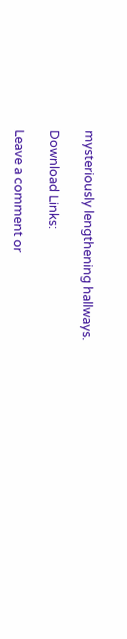mysteriously lengthening hallways.

Download Links:

Leave a comment or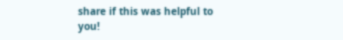share if this was helpful to you!